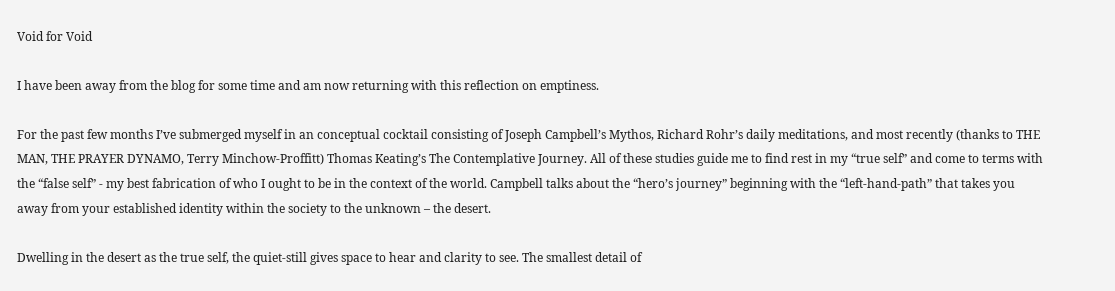Void for Void

I have been away from the blog for some time and am now returning with this reflection on emptiness.

For the past few months I’ve submerged myself in an conceptual cocktail consisting of Joseph Campbell’s Mythos, Richard Rohr’s daily meditations, and most recently (thanks to THE MAN, THE PRAYER DYNAMO, Terry Minchow-Proffitt) Thomas Keating’s The Contemplative Journey. All of these studies guide me to find rest in my “true self” and come to terms with the “false self” - my best fabrication of who I ought to be in the context of the world. Campbell talks about the “hero’s journey” beginning with the “left-hand-path” that takes you away from your established identity within the society to the unknown – the desert.

Dwelling in the desert as the true self, the quiet-still gives space to hear and clarity to see. The smallest detail of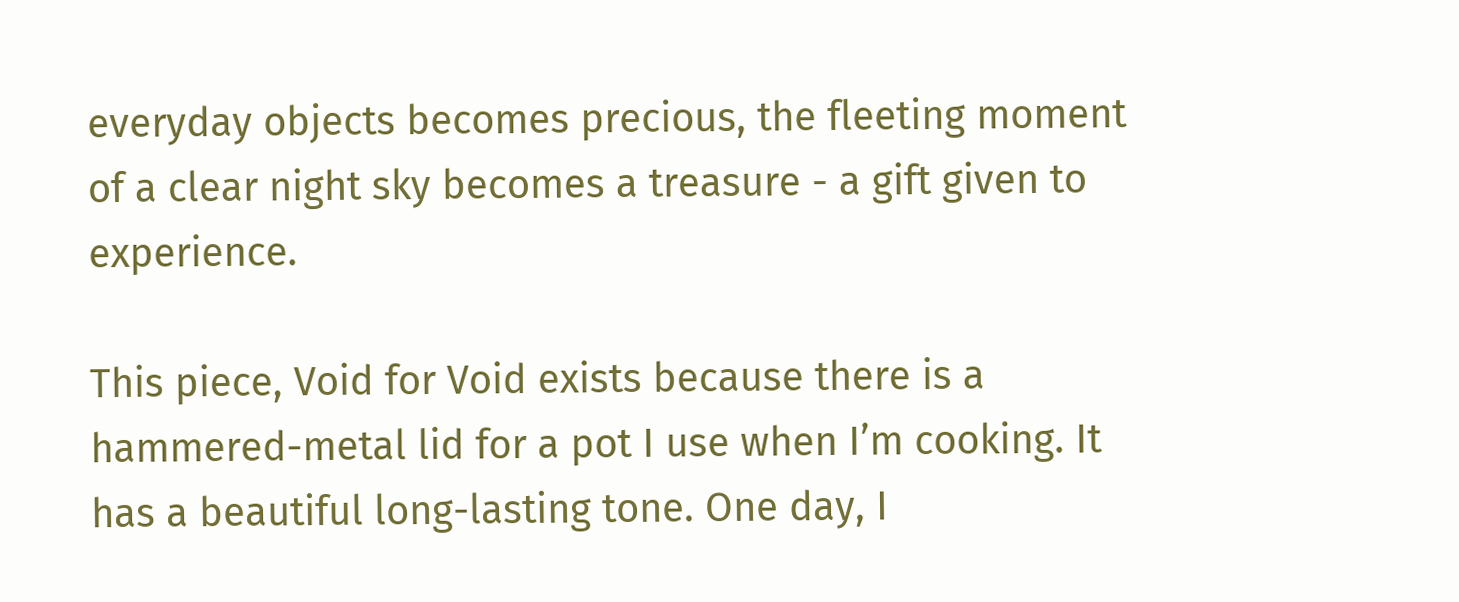everyday objects becomes precious, the fleeting moment of a clear night sky becomes a treasure - a gift given to experience.

This piece, Void for Void exists because there is a hammered-metal lid for a pot I use when I’m cooking. It has a beautiful long-lasting tone. One day, I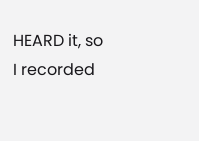HEARD it, so I recorded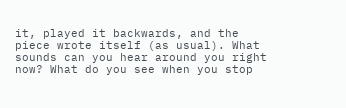it, played it backwards, and the piece wrote itself (as usual). What sounds can you hear around you right now? What do you see when you stop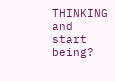THINKING and start being?